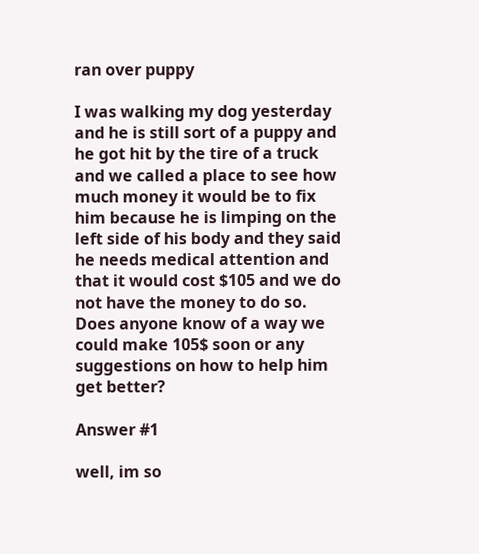ran over puppy

I was walking my dog yesterday and he is still sort of a puppy and he got hit by the tire of a truck and we called a place to see how much money it would be to fix him because he is limping on the left side of his body and they said he needs medical attention and that it would cost $105 and we do not have the money to do so. Does anyone know of a way we could make 105$ soon or any suggestions on how to help him get better?

Answer #1

well, im so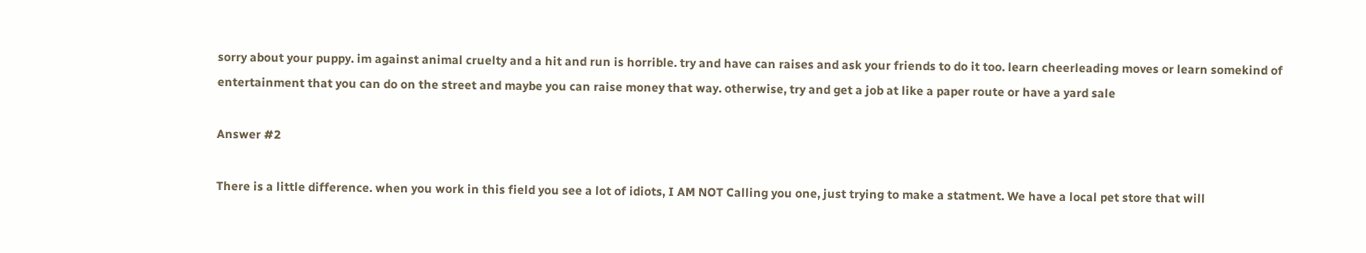sorry about your puppy. im against animal cruelty and a hit and run is horrible. try and have can raises and ask your friends to do it too. learn cheerleading moves or learn somekind of entertainment that you can do on the street and maybe you can raise money that way. otherwise, try and get a job at like a paper route or have a yard sale

Answer #2

There is a little difference. when you work in this field you see a lot of idiots, I AM NOT Calling you one, just trying to make a statment. We have a local pet store that will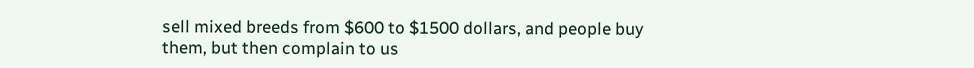sell mixed breeds from $600 to $1500 dollars, and people buy them, but then complain to us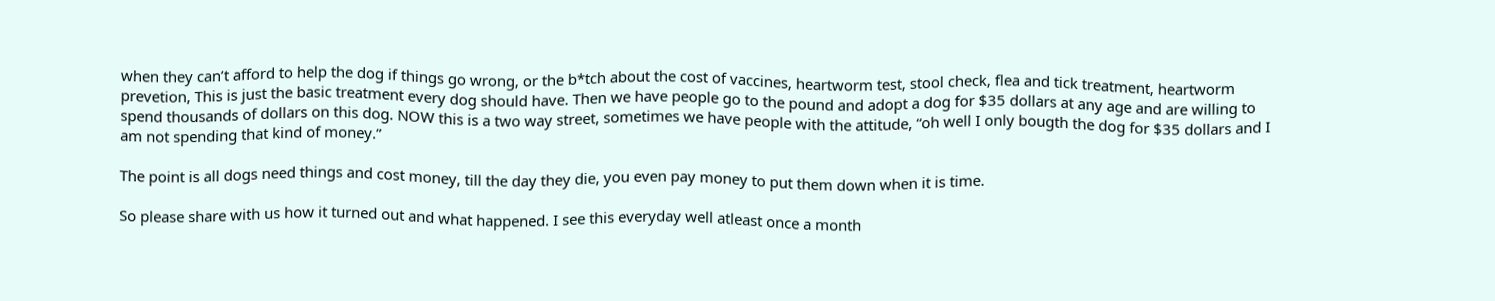when they can’t afford to help the dog if things go wrong, or the b*tch about the cost of vaccines, heartworm test, stool check, flea and tick treatment, heartworm prevetion, This is just the basic treatment every dog should have. Then we have people go to the pound and adopt a dog for $35 dollars at any age and are willing to spend thousands of dollars on this dog. NOW this is a two way street, sometimes we have people with the attitude, “oh well I only bougth the dog for $35 dollars and I am not spending that kind of money.”

The point is all dogs need things and cost money, till the day they die, you even pay money to put them down when it is time.

So please share with us how it turned out and what happened. I see this everyday well atleast once a month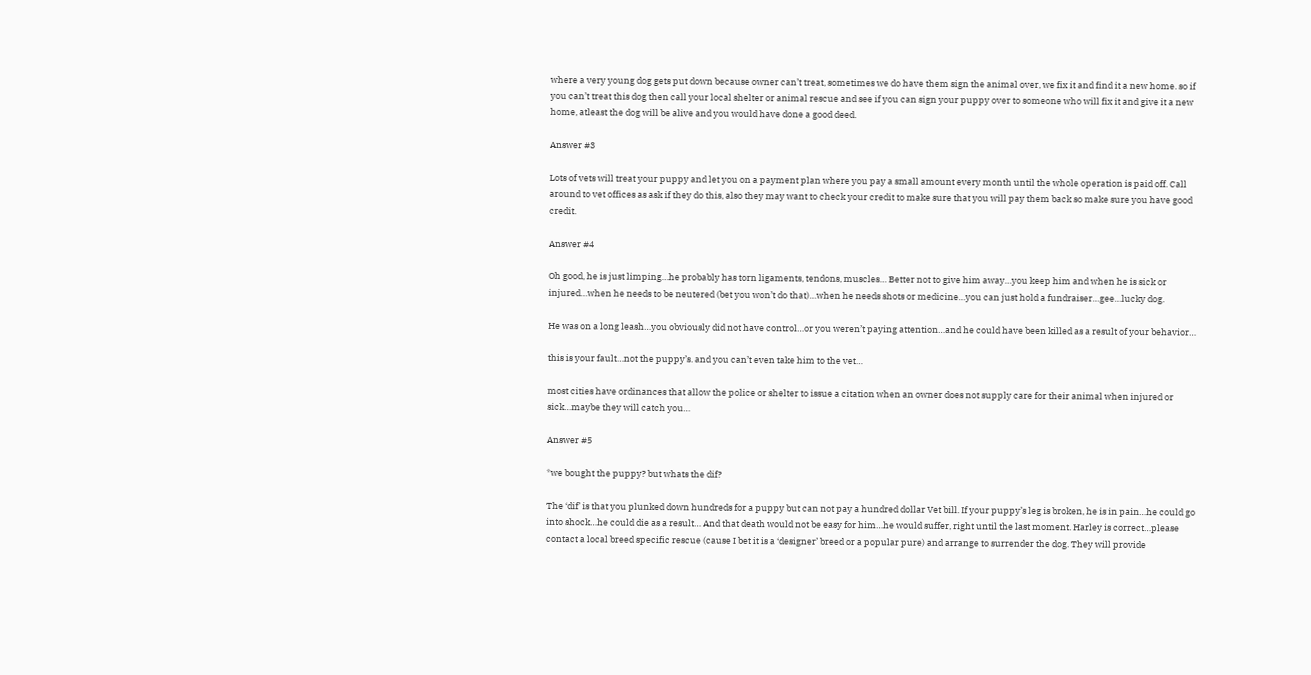where a very young dog gets put down because owner can’t treat, sometimes we do have them sign the animal over, we fix it and find it a new home. so if you can’t treat this dog then call your local shelter or animal rescue and see if you can sign your puppy over to someone who will fix it and give it a new home, atleast the dog will be alive and you would have done a good deed.

Answer #3

Lots of vets will treat your puppy and let you on a payment plan where you pay a small amount every month until the whole operation is paid off. Call around to vet offices as ask if they do this, also they may want to check your credit to make sure that you will pay them back so make sure you have good credit.

Answer #4

Oh good, he is just limping…he probably has torn ligaments, tendons, muscles… Better not to give him away…you keep him and when he is sick or injured…when he needs to be neutered (bet you won’t do that)…when he needs shots or medicine…you can just hold a fundraiser…gee…lucky dog.

He was on a long leash…you obviously did not have control…or you weren’t paying attention…and he could have been killed as a result of your behavior…

this is your fault…not the puppy’s. and you can’t even take him to the vet…

most cities have ordinances that allow the police or shelter to issue a citation when an owner does not supply care for their animal when injured or sick…maybe they will catch you…

Answer #5

*we bought the puppy? but whats the dif?

The ‘dif’ is that you plunked down hundreds for a puppy but can not pay a hundred dollar Vet bill. If your puppy’s leg is broken, he is in pain…he could go into shock…he could die as a result… And that death would not be easy for him…he would suffer, right until the last moment. Harley is correct…please contact a local breed specific rescue (cause I bet it is a ‘designer’ breed or a popular pure) and arrange to surrender the dog. They will provide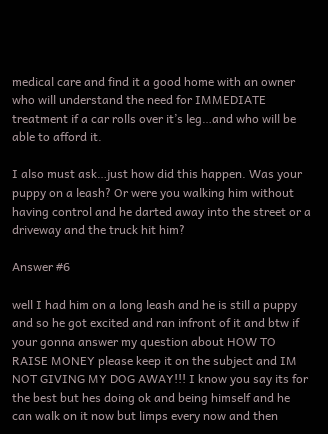medical care and find it a good home with an owner who will understand the need for IMMEDIATE treatment if a car rolls over it’s leg…and who will be able to afford it.

I also must ask…just how did this happen. Was your puppy on a leash? Or were you walking him without having control and he darted away into the street or a driveway and the truck hit him?

Answer #6

well I had him on a long leash and he is still a puppy and so he got excited and ran infront of it and btw if your gonna answer my question about HOW TO RAISE MONEY please keep it on the subject and IM NOT GIVING MY DOG AWAY!!! I know you say its for the best but hes doing ok and being himself and he can walk on it now but limps every now and then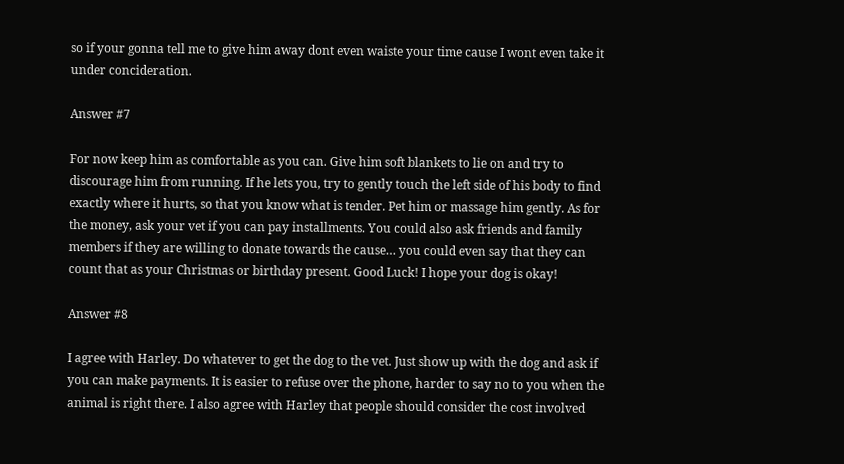so if your gonna tell me to give him away dont even waiste your time cause I wont even take it under concideration.

Answer #7

For now keep him as comfortable as you can. Give him soft blankets to lie on and try to discourage him from running. If he lets you, try to gently touch the left side of his body to find exactly where it hurts, so that you know what is tender. Pet him or massage him gently. As for the money, ask your vet if you can pay installments. You could also ask friends and family members if they are willing to donate towards the cause… you could even say that they can count that as your Christmas or birthday present. Good Luck! I hope your dog is okay!

Answer #8

I agree with Harley. Do whatever to get the dog to the vet. Just show up with the dog and ask if you can make payments. It is easier to refuse over the phone, harder to say no to you when the animal is right there. I also agree with Harley that people should consider the cost involved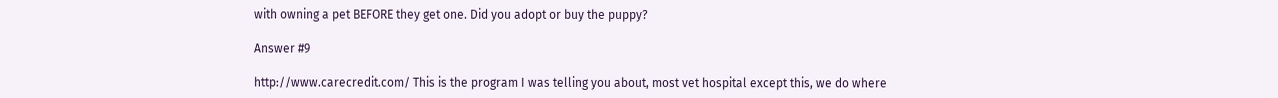with owning a pet BEFORE they get one. Did you adopt or buy the puppy?

Answer #9

http://www.carecredit.com/ This is the program I was telling you about, most vet hospital except this, we do where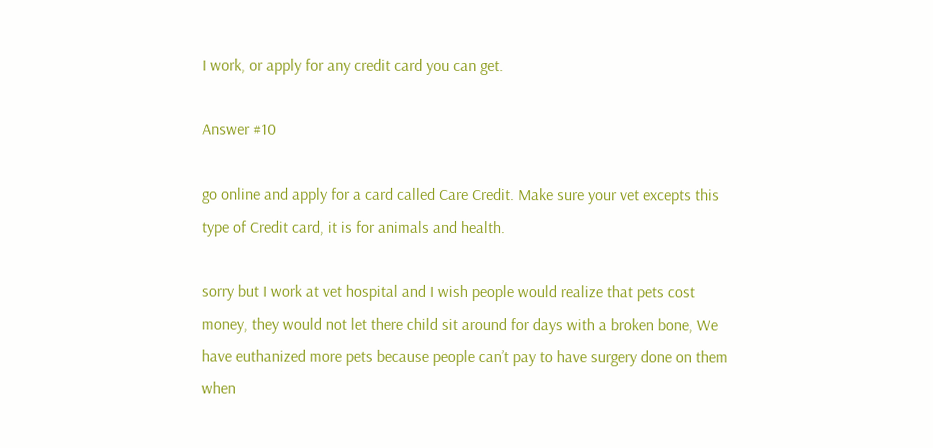I work, or apply for any credit card you can get.

Answer #10

go online and apply for a card called Care Credit. Make sure your vet excepts this type of Credit card, it is for animals and health.

sorry but I work at vet hospital and I wish people would realize that pets cost money, they would not let there child sit around for days with a broken bone, We have euthanized more pets because people can’t pay to have surgery done on them when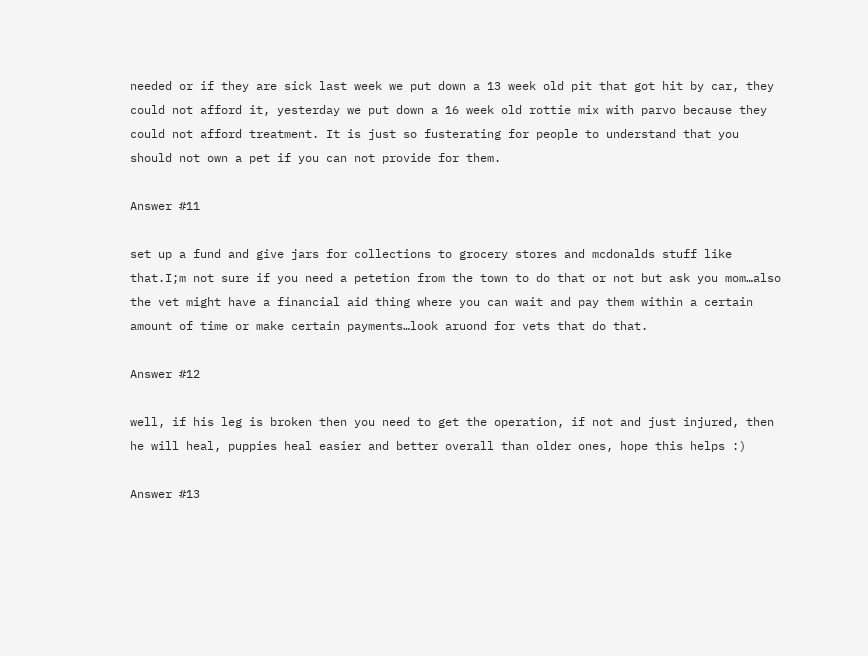needed or if they are sick last week we put down a 13 week old pit that got hit by car, they could not afford it, yesterday we put down a 16 week old rottie mix with parvo because they could not afford treatment. It is just so fusterating for people to understand that you should not own a pet if you can not provide for them.

Answer #11

set up a fund and give jars for collections to grocery stores and mcdonalds stuff like that.I;m not sure if you need a petetion from the town to do that or not but ask you mom…also the vet might have a financial aid thing where you can wait and pay them within a certain amount of time or make certain payments…look aruond for vets that do that.

Answer #12

well, if his leg is broken then you need to get the operation, if not and just injured, then he will heal, puppies heal easier and better overall than older ones, hope this helps :)

Answer #13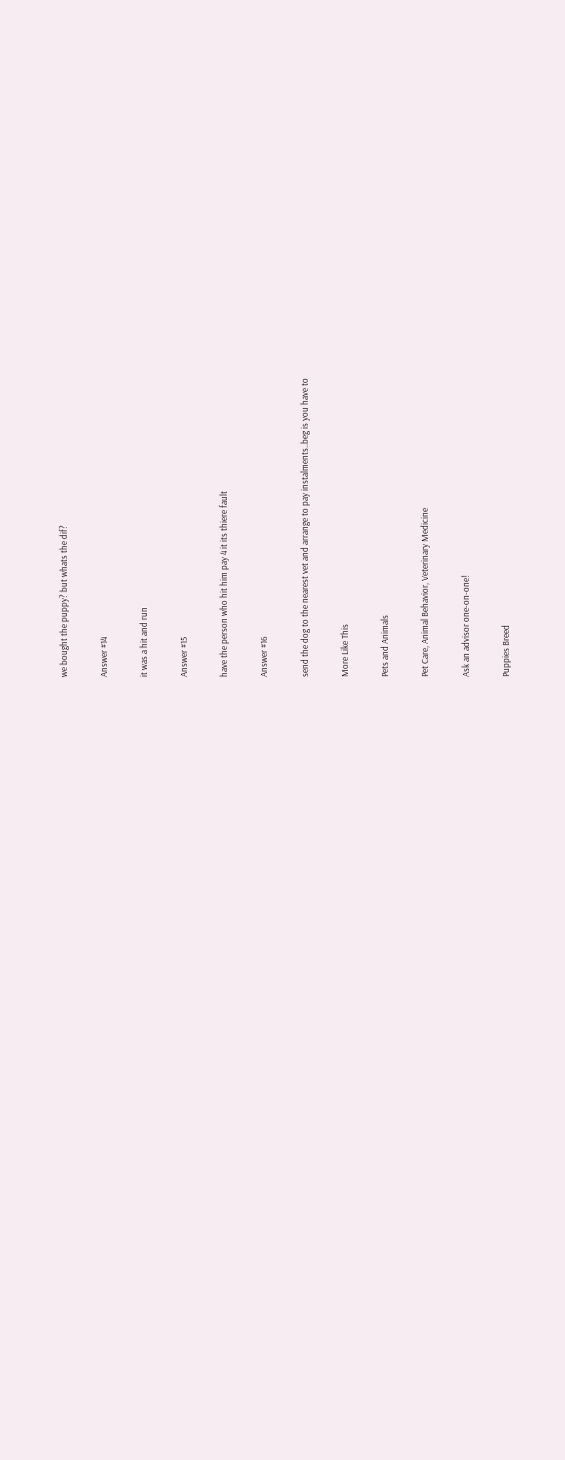we bought the puppy? but whats the dif?

Answer #14

it was a hit and run

Answer #15

have the person who hit him pay 4 it its thiere fault

Answer #16

send the dog to the nearest vet and arrange to pay instalments..beg is you have to

More Like This

Pets and Animals

Pet Care, Animal Behavior, Veterinary Medicine

Ask an advisor one-on-one!

Puppies Breed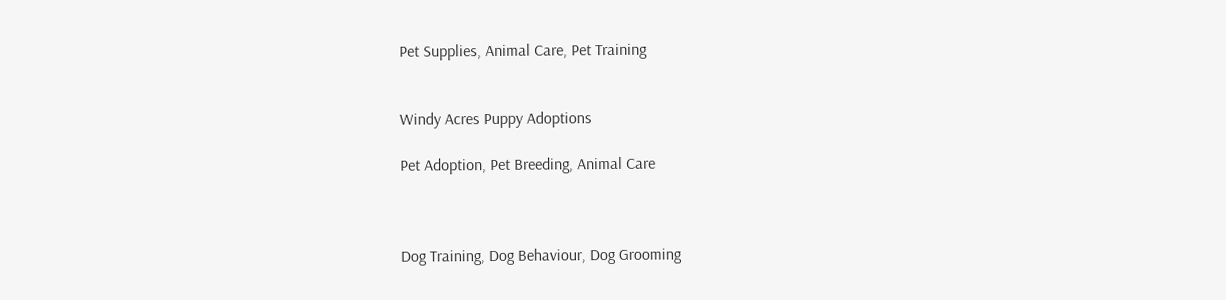Pet Supplies, Animal Care, Pet Training


Windy Acres Puppy Adoptions

Pet Adoption, Pet Breeding, Animal Care



Dog Training, Dog Behaviour, Dog Grooming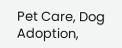Pet Care, Dog Adoption,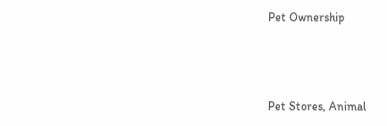Pet Ownership



Pet Stores, Animal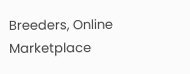Breeders, Online Marketplace